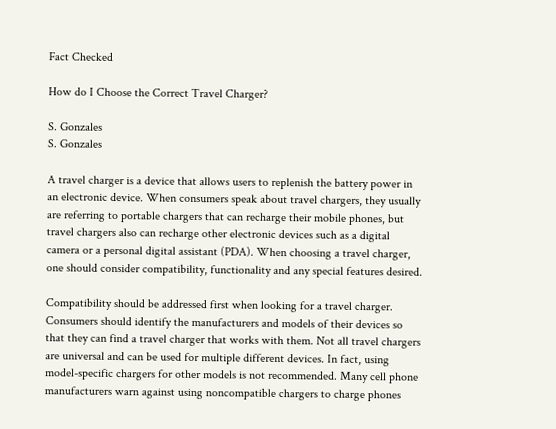Fact Checked

How do I Choose the Correct Travel Charger?

S. Gonzales
S. Gonzales

A travel charger is a device that allows users to replenish the battery power in an electronic device. When consumers speak about travel chargers, they usually are referring to portable chargers that can recharge their mobile phones, but travel chargers also can recharge other electronic devices such as a digital camera or a personal digital assistant (PDA). When choosing a travel charger, one should consider compatibility, functionality and any special features desired.

Compatibility should be addressed first when looking for a travel charger. Consumers should identify the manufacturers and models of their devices so that they can find a travel charger that works with them. Not all travel chargers are universal and can be used for multiple different devices. In fact, using model-specific chargers for other models is not recommended. Many cell phone manufacturers warn against using noncompatible chargers to charge phones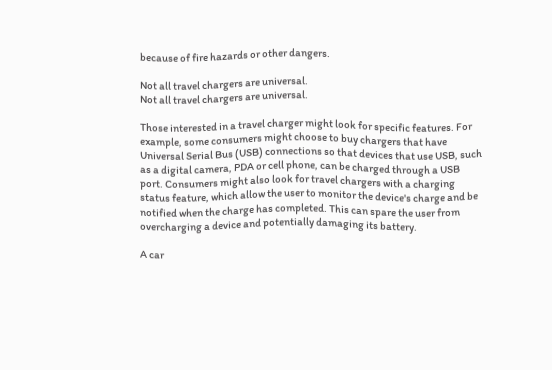because of fire hazards or other dangers.

Not all travel chargers are universal.
Not all travel chargers are universal.

Those interested in a travel charger might look for specific features. For example, some consumers might choose to buy chargers that have Universal Serial Bus (USB) connections so that devices that use USB, such as a digital camera, PDA or cell phone, can be charged through a USB port. Consumers might also look for travel chargers with a charging status feature, which allow the user to monitor the device's charge and be notified when the charge has completed. This can spare the user from overcharging a device and potentially damaging its battery.

A car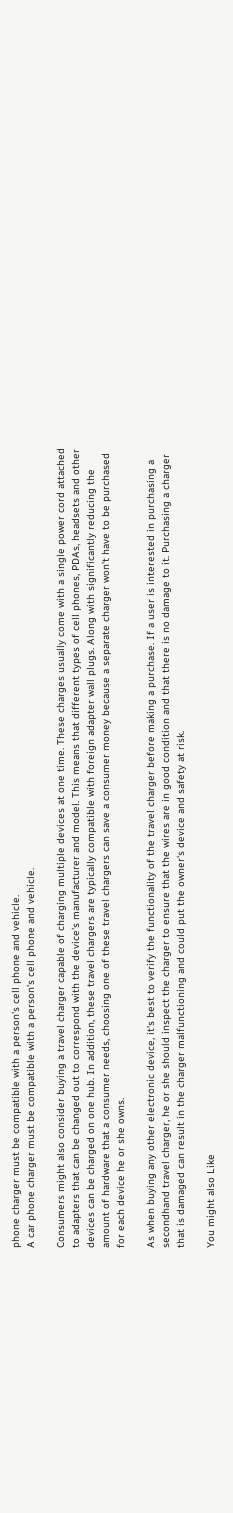phone charger must be compatible with a person's cell phone and vehicle.
A car phone charger must be compatible with a person's cell phone and vehicle.

Consumers might also consider buying a travel charger capable of charging multiple devices at one time. These charges usually come with a single power cord attached to adapters that can be changed out to correspond with the device's manufacturer and model. This means that different types of cell phones, PDAs, headsets and other devices can be charged on one hub. In addition, these travel chargers are typically compatible with foreign adapter wall plugs. Along with significantly reducing the amount of hardware that a consumer needs, choosing one of these travel chargers can save a consumer money because a separate charger won't have to be purchased for each device he or she owns.

As when buying any other electronic device, it's best to verify the functionality of the travel charger before making a purchase. If a user is interested in purchasing a secondhand travel charger, he or she should inspect the charger to ensure that the wires are in good condition and that there is no damage to it. Purchasing a charger that is damaged can result in the charger malfunctioning and could put the owner's device and safety at risk.

You might also Like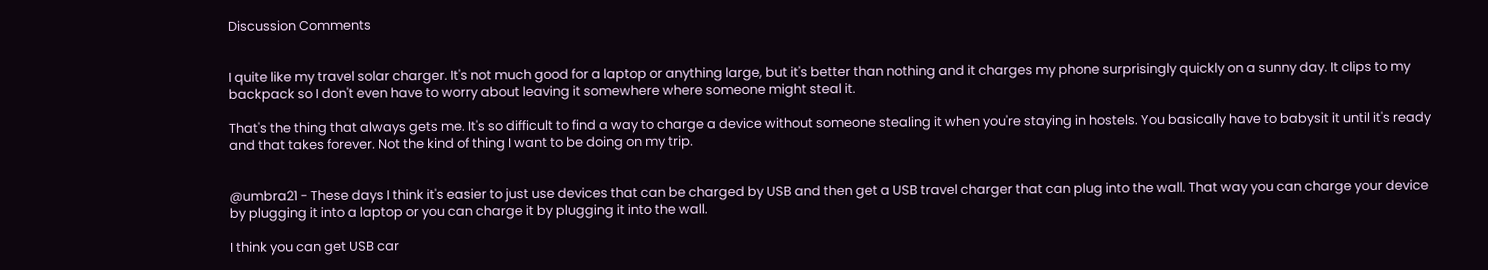Discussion Comments


I quite like my travel solar charger. It's not much good for a laptop or anything large, but it's better than nothing and it charges my phone surprisingly quickly on a sunny day. It clips to my backpack so I don't even have to worry about leaving it somewhere where someone might steal it.

That's the thing that always gets me. It's so difficult to find a way to charge a device without someone stealing it when you're staying in hostels. You basically have to babysit it until it's ready and that takes forever. Not the kind of thing I want to be doing on my trip.


@umbra21 - These days I think it's easier to just use devices that can be charged by USB and then get a USB travel charger that can plug into the wall. That way you can charge your device by plugging it into a laptop or you can charge it by plugging it into the wall.

I think you can get USB car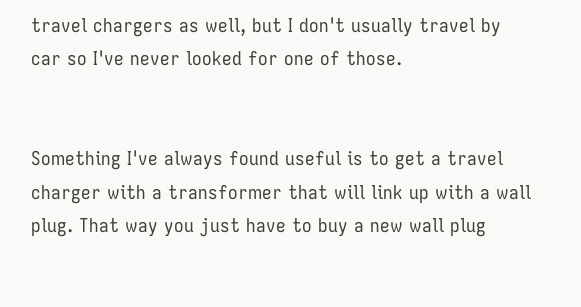travel chargers as well, but I don't usually travel by car so I've never looked for one of those.


Something I've always found useful is to get a travel charger with a transformer that will link up with a wall plug. That way you just have to buy a new wall plug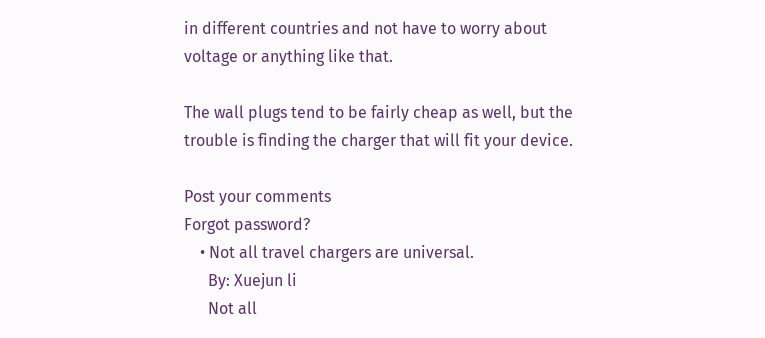in different countries and not have to worry about voltage or anything like that.

The wall plugs tend to be fairly cheap as well, but the trouble is finding the charger that will fit your device.

Post your comments
Forgot password?
    • Not all travel chargers are universal.
      By: Xuejun li
      Not all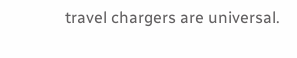travel chargers are universal.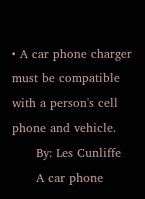• A car phone charger must be compatible with a person's cell phone and vehicle.
      By: Les Cunliffe
      A car phone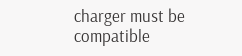charger must be compatible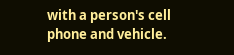with a person's cell phone and vehicle.